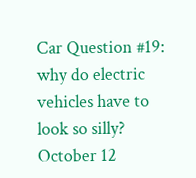Car Question #19: why do electric vehicles have to look so silly?
October 12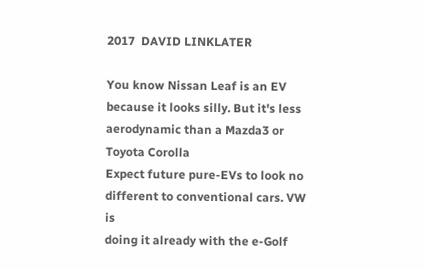2017  DAVID LINKLATER

You know Nissan Leaf is an EV because it looks silly. But it's less
aerodynamic than a Mazda3 or Toyota Corolla
Expect future pure-EVs to look no different to conventional cars. VW is
doing it already with the e-Golf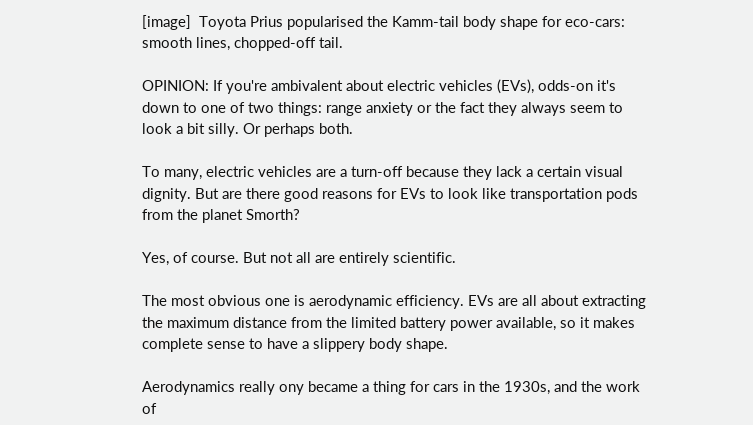[image]  Toyota Prius popularised the Kamm-tail body shape for eco-cars:
smooth lines, chopped-off tail.

OPINION: If you're ambivalent about electric vehicles (EVs), odds-on it's
down to one of two things: range anxiety or the fact they always seem to
look a bit silly. Or perhaps both.

To many, electric vehicles are a turn-off because they lack a certain visual
dignity. But are there good reasons for EVs to look like transportation pods
from the planet Smorth?

Yes, of course. But not all are entirely scientific.

The most obvious one is aerodynamic efficiency. EVs are all about extracting
the maximum distance from the limited battery power available, so it makes
complete sense to have a slippery body shape.

Aerodynamics really ony became a thing for cars in the 1930s, and the work
of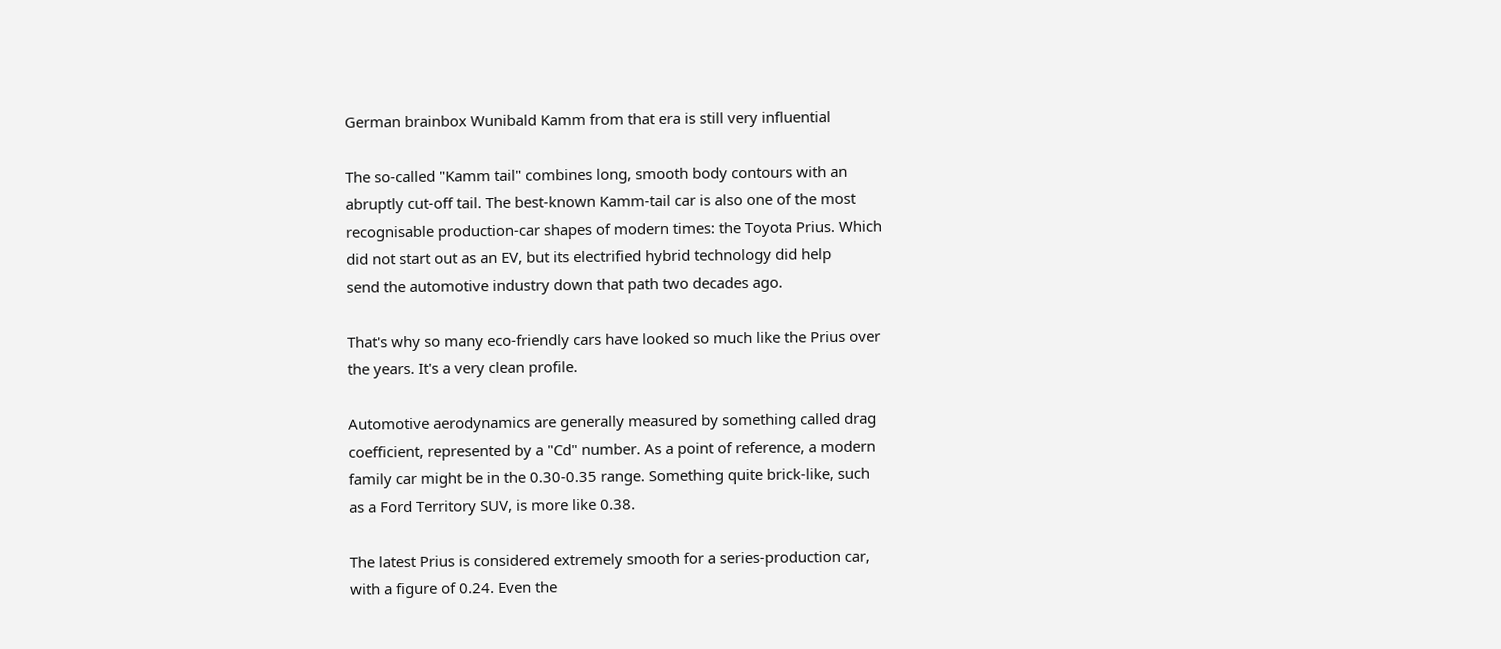German brainbox Wunibald Kamm from that era is still very influential

The so-called "Kamm tail" combines long, smooth body contours with an
abruptly cut-off tail. The best-known Kamm-tail car is also one of the most
recognisable production-car shapes of modern times: the Toyota Prius. Which
did not start out as an EV, but its electrified hybrid technology did help
send the automotive industry down that path two decades ago.

That's why so many eco-friendly cars have looked so much like the Prius over
the years. It's a very clean profile.

Automotive aerodynamics are generally measured by something called drag
coefficient, represented by a "Cd" number. As a point of reference, a modern
family car might be in the 0.30-0.35 range. Something quite brick-like, such
as a Ford Territory SUV, is more like 0.38.

The latest Prius is considered extremely smooth for a series-production car,
with a figure of 0.24. Even the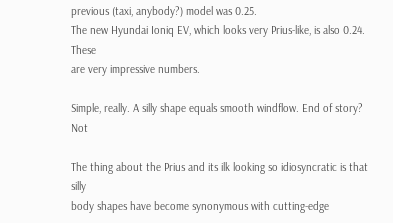previous (taxi, anybody?) model was 0.25.
The new Hyundai Ioniq EV, which looks very Prius-like, is also 0.24. These
are very impressive numbers.

Simple, really. A silly shape equals smooth windflow. End of story? Not

The thing about the Prius and its ilk looking so idiosyncratic is that silly
body shapes have become synonymous with cutting-edge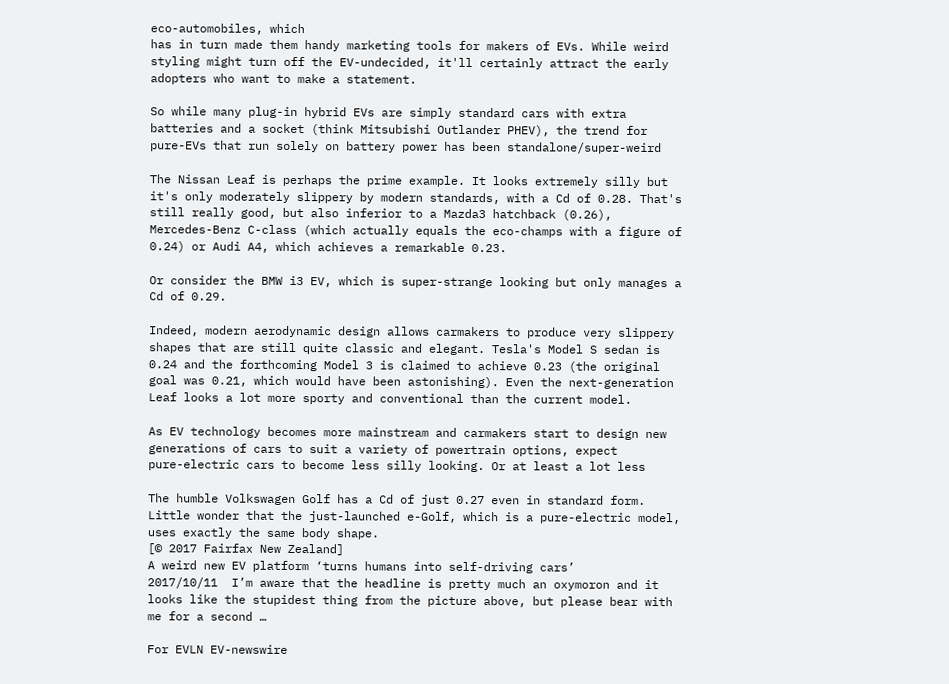eco-automobiles, which
has in turn made them handy marketing tools for makers of EVs. While weird
styling might turn off the EV-undecided, it'll certainly attract the early
adopters who want to make a statement.

So while many plug-in hybrid EVs are simply standard cars with extra
batteries and a socket (think Mitsubishi Outlander PHEV), the trend for
pure-EVs that run solely on battery power has been standalone/super-weird

The Nissan Leaf is perhaps the prime example. It looks extremely silly but
it's only moderately slippery by modern standards, with a Cd of 0.28. That's
still really good, but also inferior to a Mazda3 hatchback (0.26),
Mercedes-Benz C-class (which actually equals the eco-champs with a figure of
0.24) or Audi A4, which achieves a remarkable 0.23.

Or consider the BMW i3 EV, which is super-strange looking but only manages a
Cd of 0.29.

Indeed, modern aerodynamic design allows carmakers to produce very slippery
shapes that are still quite classic and elegant. Tesla's Model S sedan is
0.24 and the forthcoming Model 3 is claimed to achieve 0.23 (the original
goal was 0.21, which would have been astonishing). Even the next-generation
Leaf looks a lot more sporty and conventional than the current model.

As EV technology becomes more mainstream and carmakers start to design new
generations of cars to suit a variety of powertrain options, expect
pure-electric cars to become less silly looking. Or at least a lot less

The humble Volkswagen Golf has a Cd of just 0.27 even in standard form.
Little wonder that the just-launched e-Golf, which is a pure-electric model,
uses exactly the same body shape.
[© 2017 Fairfax New Zealand]
A weird new EV platform ‘turns humans into self-driving cars’
2017/10/11  I’m aware that the headline is pretty much an oxymoron and it
looks like the stupidest thing from the picture above, but please bear with
me for a second …

For EVLN EV-newswire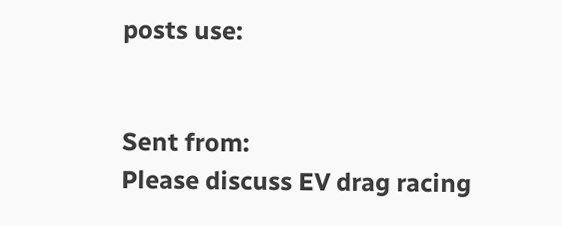posts use:


Sent from:
Please discuss EV drag racing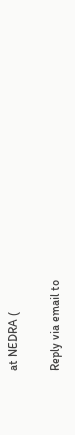at NEDRA (

Reply via email to